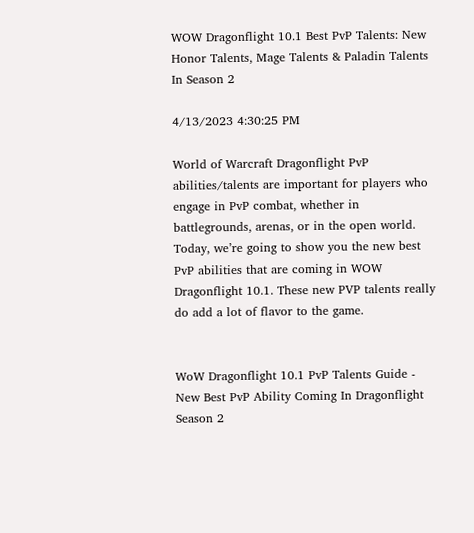WOW Dragonflight 10.1 Best PvP Talents: New Honor Talents, Mage Talents & Paladin Talents In Season 2

4/13/2023 4:30:25 PM

World of Warcraft Dragonflight PvP abilities/talents are important for players who engage in PvP combat, whether in battlegrounds, arenas, or in the open world. Today, we’re going to show you the new best PvP abilities that are coming in WOW Dragonflight 10.1. These new PVP talents really do add a lot of flavor to the game.


WoW Dragonflight 10.1 PvP Talents Guide - New Best PvP Ability Coming In Dragonflight Season 2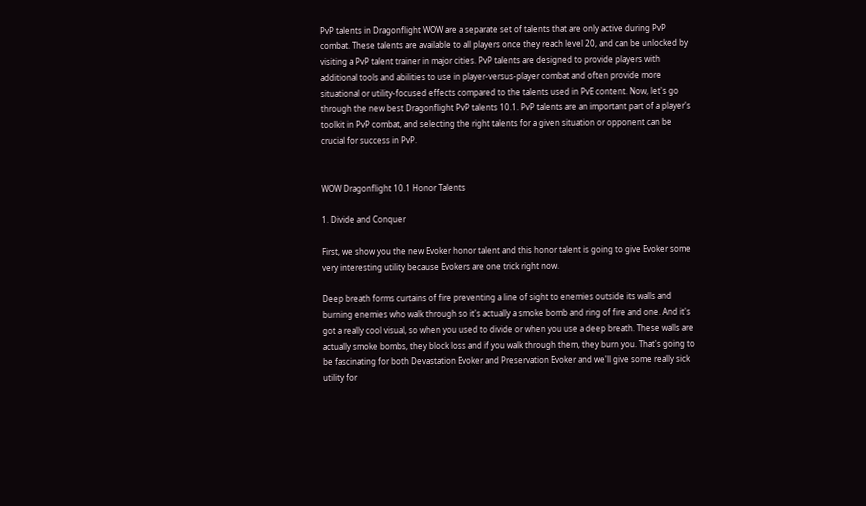PvP talents in Dragonflight WOW are a separate set of talents that are only active during PvP combat. These talents are available to all players once they reach level 20, and can be unlocked by visiting a PvP talent trainer in major cities. PvP talents are designed to provide players with additional tools and abilities to use in player-versus-player combat and often provide more situational or utility-focused effects compared to the talents used in PvE content. Now, let's go through the new best Dragonflight PvP talents 10.1. PvP talents are an important part of a player's toolkit in PvP combat, and selecting the right talents for a given situation or opponent can be crucial for success in PvP.


WOW Dragonflight 10.1 Honor Talents

1. Divide and Conquer

First, we show you the new Evoker honor talent and this honor talent is going to give Evoker some very interesting utility because Evokers are one trick right now.

Deep breath forms curtains of fire preventing a line of sight to enemies outside its walls and burning enemies who walk through so it's actually a smoke bomb and ring of fire and one. And it's got a really cool visual, so when you used to divide or when you use a deep breath. These walls are actually smoke bombs, they block loss and if you walk through them, they burn you. That's going to be fascinating for both Devastation Evoker and Preservation Evoker and we'll give some really sick utility for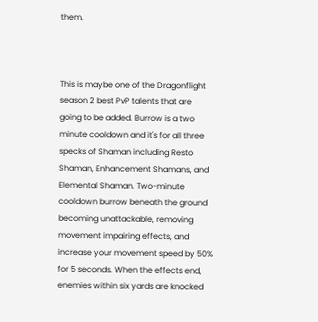them.



This is maybe one of the Dragonflight season 2 best PvP talents that are going to be added. Burrow is a two minute cooldown and it's for all three specks of Shaman including Resto Shaman, Enhancement Shamans, and Elemental Shaman. Two-minute cooldown burrow beneath the ground becoming unattackable, removing movement impairing effects, and increase your movement speed by 50% for 5 seconds. When the effects end, enemies within six yards are knocked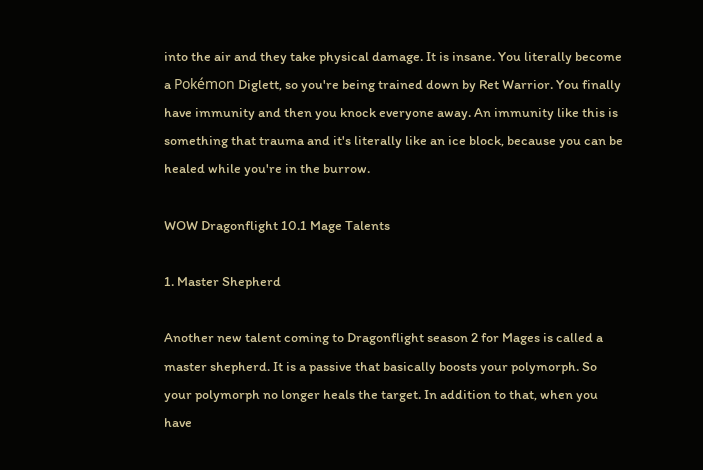into the air and they take physical damage. It is insane. You literally become a Pokémon Diglett, so you're being trained down by Ret Warrior. You finally have immunity and then you knock everyone away. An immunity like this is something that trauma and it's literally like an ice block, because you can be healed while you're in the burrow.

WOW Dragonflight 10.1 Mage Talents

1. Master Shepherd

Another new talent coming to Dragonflight season 2 for Mages is called a master shepherd. It is a passive that basically boosts your polymorph. So your polymorph no longer heals the target. In addition to that, when you have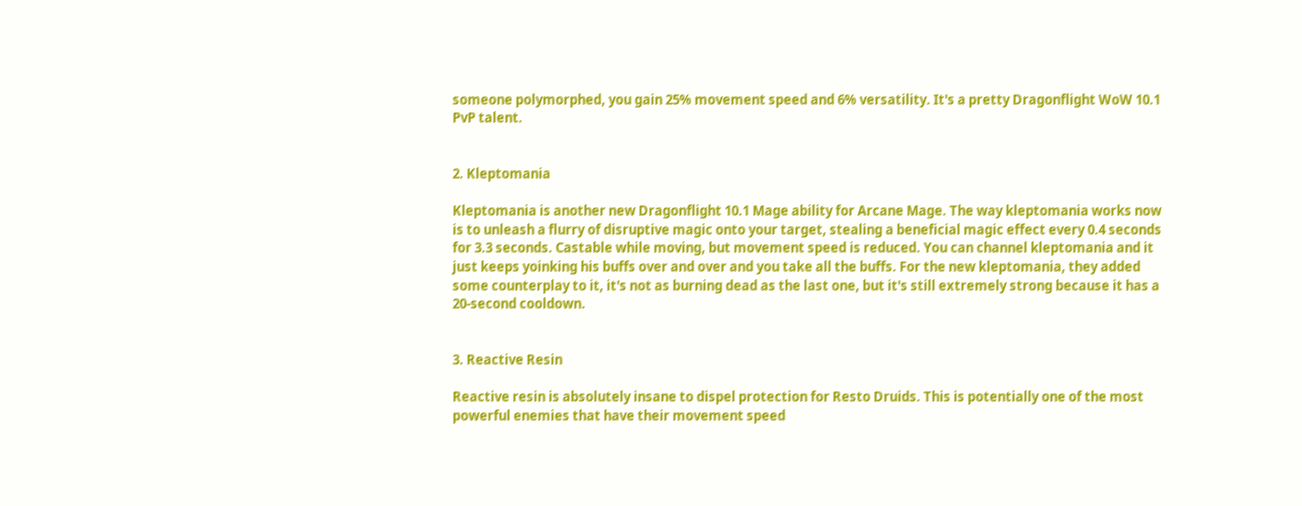someone polymorphed, you gain 25% movement speed and 6% versatility. It's a pretty Dragonflight WoW 10.1 PvP talent.


2. Kleptomania

Kleptomania is another new Dragonflight 10.1 Mage ability for Arcane Mage. The way kleptomania works now is to unleash a flurry of disruptive magic onto your target, stealing a beneficial magic effect every 0.4 seconds for 3.3 seconds. Castable while moving, but movement speed is reduced. You can channel kleptomania and it just keeps yoinking his buffs over and over and you take all the buffs. For the new kleptomania, they added some counterplay to it, it's not as burning dead as the last one, but it's still extremely strong because it has a 20-second cooldown.


3. Reactive Resin

Reactive resin is absolutely insane to dispel protection for Resto Druids. This is potentially one of the most powerful enemies that have their movement speed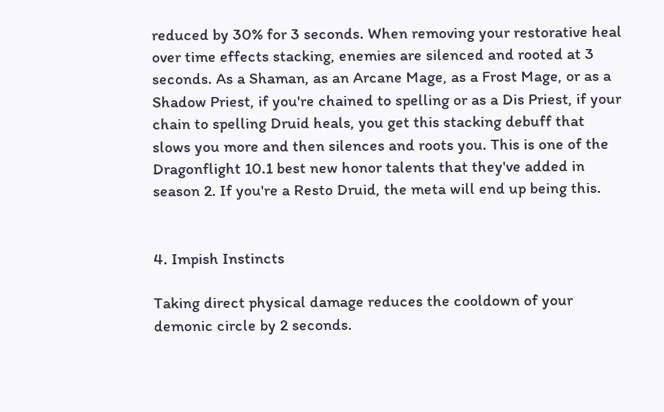reduced by 30% for 3 seconds. When removing your restorative heal over time effects stacking, enemies are silenced and rooted at 3 seconds. As a Shaman, as an Arcane Mage, as a Frost Mage, or as a Shadow Priest, if you're chained to spelling or as a Dis Priest, if your chain to spelling Druid heals, you get this stacking debuff that slows you more and then silences and roots you. This is one of the Dragonflight 10.1 best new honor talents that they've added in season 2. If you're a Resto Druid, the meta will end up being this.


4. Impish Instincts

Taking direct physical damage reduces the cooldown of your demonic circle by 2 seconds.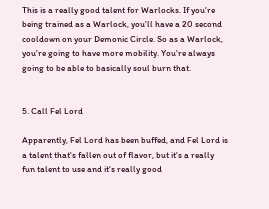This is a really good talent for Warlocks. If you're being trained as a Warlock, you'll have a 20 second cooldown on your Demonic Circle. So as a Warlock, you're going to have more mobility. You're always going to be able to basically soul burn that.


5. Call Fel Lord

Apparently, Fel Lord has been buffed, and Fel Lord is a talent that's fallen out of flavor, but it's a really fun talent to use and it's really good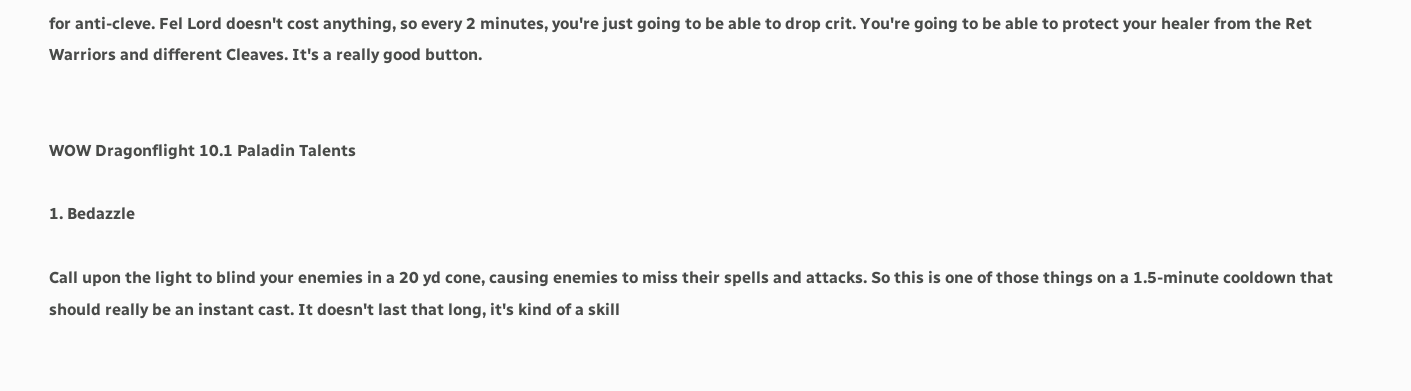for anti-cleve. Fel Lord doesn't cost anything, so every 2 minutes, you're just going to be able to drop crit. You're going to be able to protect your healer from the Ret Warriors and different Cleaves. It's a really good button.


WOW Dragonflight 10.1 Paladin Talents

1. Bedazzle

Call upon the light to blind your enemies in a 20 yd cone, causing enemies to miss their spells and attacks. So this is one of those things on a 1.5-minute cooldown that should really be an instant cast. It doesn't last that long, it's kind of a skill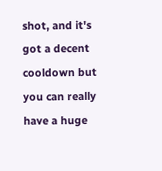shot, and it's got a decent cooldown but you can really have a huge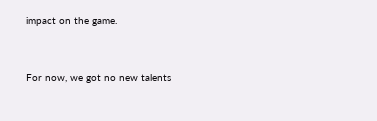impact on the game.


For now, we got no new talents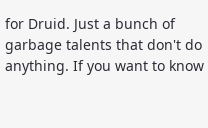for Druid. Just a bunch of garbage talents that don't do anything. If you want to know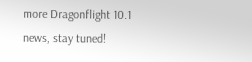more Dragonflight 10.1 news, stay tuned!